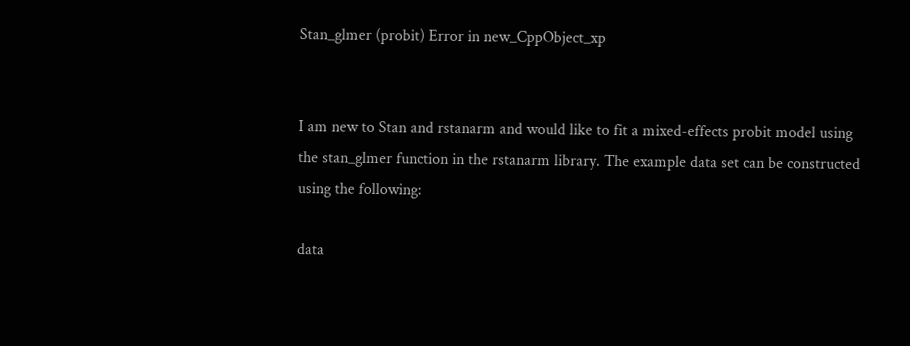Stan_glmer (probit) Error in new_CppObject_xp


I am new to Stan and rstanarm and would like to fit a mixed-effects probit model using the stan_glmer function in the rstanarm library. The example data set can be constructed using the following:

data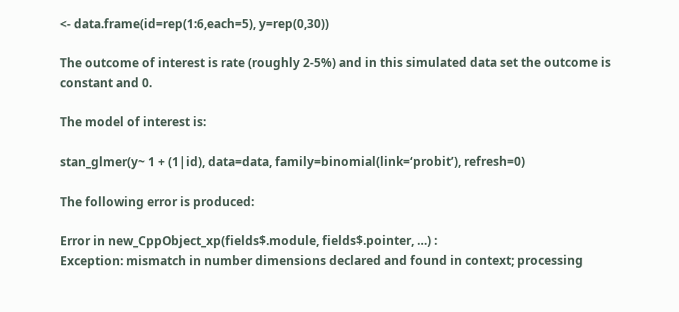<- data.frame(id=rep(1:6,each=5), y=rep(0,30))

The outcome of interest is rate (roughly 2-5%) and in this simulated data set the outcome is constant and 0.

The model of interest is:

stan_glmer(y~ 1 + (1|id), data=data, family=binomial(link=‘probit’), refresh=0)

The following error is produced:

Error in new_CppObject_xp(fields$.module, fields$.pointer, …) :
Exception: mismatch in number dimensions declared and found in context; processing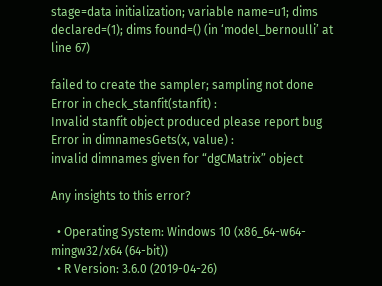stage=data initialization; variable name=u1; dims declared=(1); dims found=() (in ‘model_bernoulli’ at line 67)

failed to create the sampler; sampling not done
Error in check_stanfit(stanfit) :
Invalid stanfit object produced please report bug
Error in dimnamesGets(x, value) :
invalid dimnames given for “dgCMatrix” object

Any insights to this error?

  • Operating System: Windows 10 (x86_64-w64-mingw32/x64 (64-bit))
  • R Version: 3.6.0 (2019-04-26)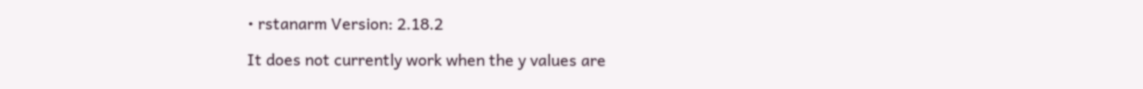• rstanarm Version: 2.18.2

It does not currently work when the y values are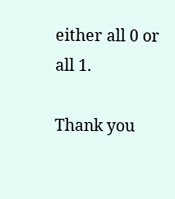either all 0 or all 1.

Thank you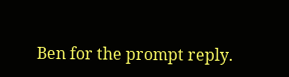Ben for the prompt reply.